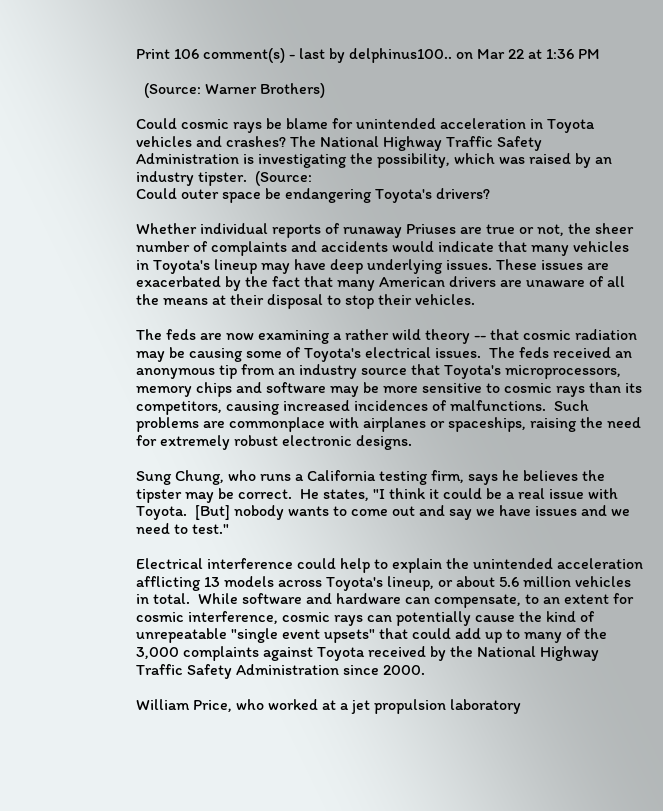Print 106 comment(s) - last by delphinus100.. on Mar 22 at 1:36 PM

  (Source: Warner Brothers)

Could cosmic rays be blame for unintended acceleration in Toyota vehicles and crashes? The National Highway Traffic Safety Administration is investigating the possibility, which was raised by an industry tipster.  (Source:
Could outer space be endangering Toyota's drivers?

Whether individual reports of runaway Priuses are true or not, the sheer number of complaints and accidents would indicate that many vehicles in Toyota's lineup may have deep underlying issues. These issues are exacerbated by the fact that many American drivers are unaware of all the means at their disposal to stop their vehicles.

The feds are now examining a rather wild theory -- that cosmic radiation may be causing some of Toyota's electrical issues.  The feds received an anonymous tip from an industry source that Toyota's microprocessors, memory chips and software may be more sensitive to cosmic rays than its competitors, causing increased incidences of malfunctions.  Such problems are commonplace with airplanes or spaceships, raising the need for extremely robust electronic designs.

Sung Chung, who runs a California testing firm, says he believes the tipster may be correct.  He states, "I think it could be a real issue with Toyota.  [But] nobody wants to come out and say we have issues and we need to test."

Electrical interference could help to explain the unintended acceleration afflicting 13 models across Toyota's lineup, or about 5.6 million vehicles in total.  While software and hardware can compensate, to an extent for cosmic interference, cosmic rays can potentially cause the kind of unrepeatable "single event upsets" that could add up to many of the 3,000 complaints against Toyota received by the National Highway Traffic Safety Administration since 2000.

William Price, who worked at a jet propulsion laboratory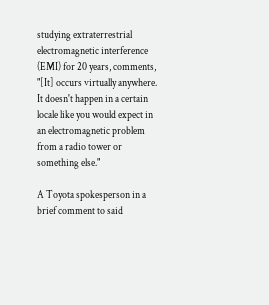studying extraterrestrial electromagnetic interference (EMI) for 20 years, comments, "[It] occurs virtually anywhere.  It doesn't happen in a certain locale like you would expect in an electromagnetic problem from a radio tower or something else."

A Toyota spokesperson in a brief comment to said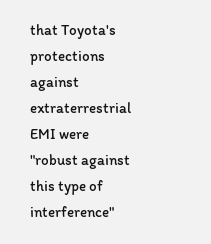that Toyota's protections against extraterrestrial EMI were "robust against this type of interference"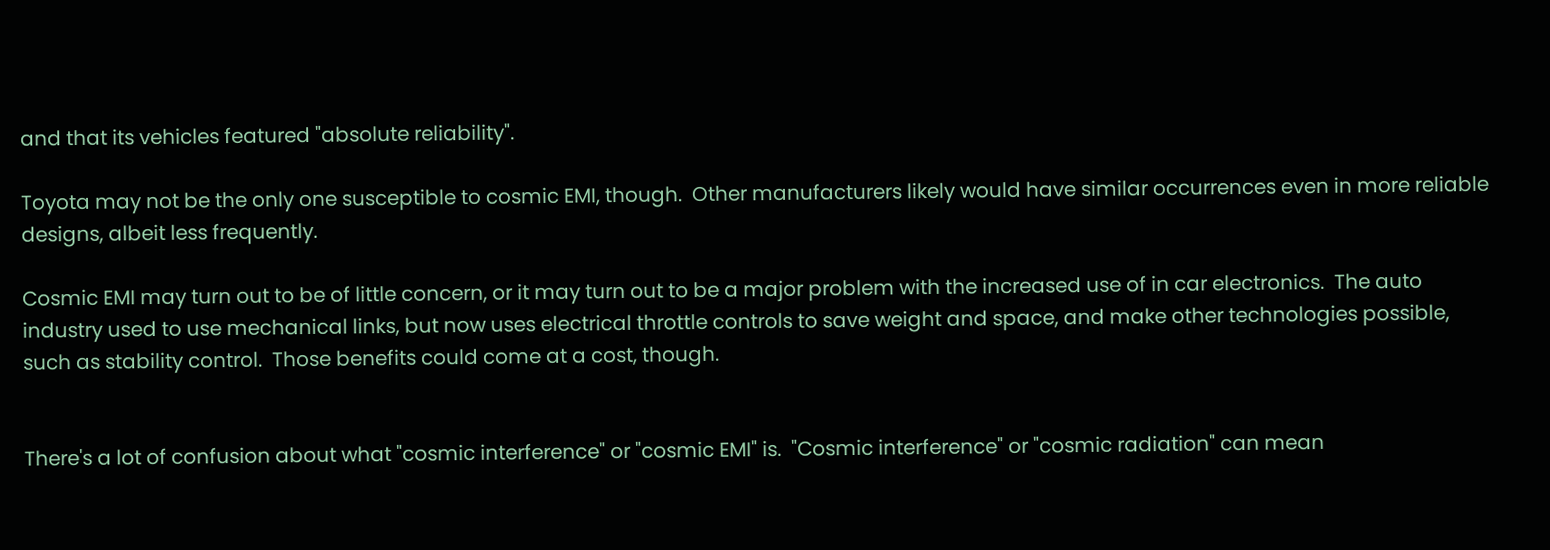and that its vehicles featured "absolute reliability".

Toyota may not be the only one susceptible to cosmic EMI, though.  Other manufacturers likely would have similar occurrences even in more reliable designs, albeit less frequently.

Cosmic EMI may turn out to be of little concern, or it may turn out to be a major problem with the increased use of in car electronics.  The auto industry used to use mechanical links, but now uses electrical throttle controls to save weight and space, and make other technologies possible, such as stability control.  Those benefits could come at a cost, though.


There's a lot of confusion about what "cosmic interference" or "cosmic EMI" is.  "Cosmic interference" or "cosmic radiation" can mean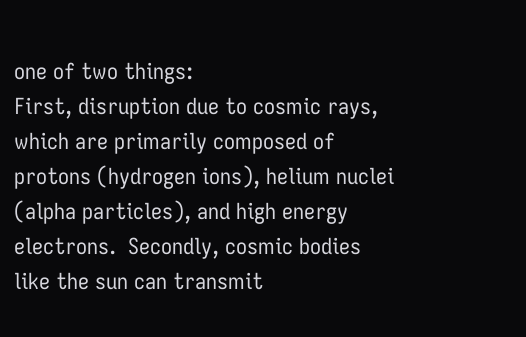one of two things:
First, disruption due to cosmic rays, which are primarily composed of protons (hydrogen ions), helium nuclei (alpha particles), and high energy electrons.  Secondly, cosmic bodies like the sun can transmit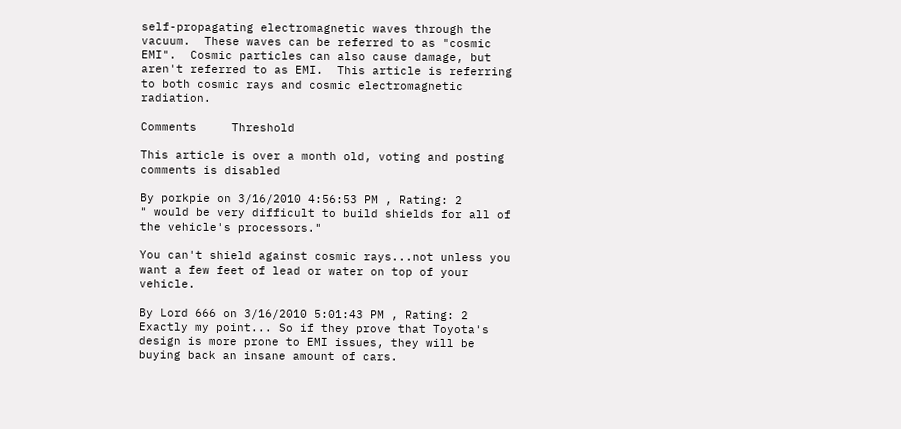self-propagating electromagnetic waves through the vacuum.  These waves can be referred to as "cosmic EMI".  Cosmic particles can also cause damage, but aren't referred to as EMI.  This article is referring to both cosmic rays and cosmic electromagnetic radiation.

Comments     Threshold

This article is over a month old, voting and posting comments is disabled

By porkpie on 3/16/2010 4:56:53 PM , Rating: 2
" would be very difficult to build shields for all of the vehicle's processors."

You can't shield against cosmic rays...not unless you want a few feet of lead or water on top of your vehicle.

By Lord 666 on 3/16/2010 5:01:43 PM , Rating: 2
Exactly my point... So if they prove that Toyota's design is more prone to EMI issues, they will be buying back an insane amount of cars.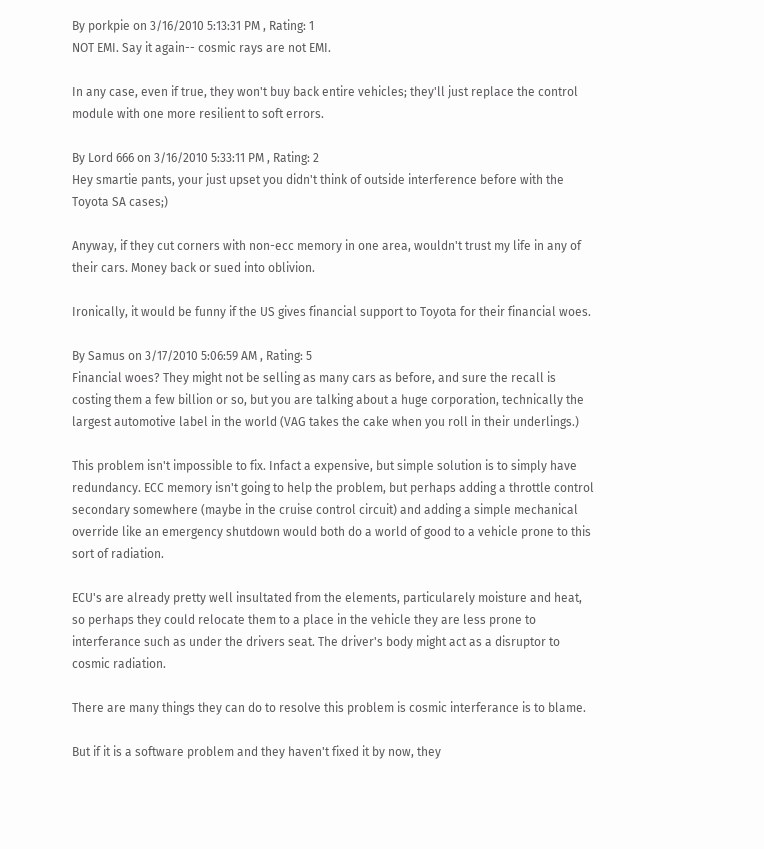By porkpie on 3/16/2010 5:13:31 PM , Rating: 1
NOT EMI. Say it again-- cosmic rays are not EMI.

In any case, even if true, they won't buy back entire vehicles; they'll just replace the control module with one more resilient to soft errors.

By Lord 666 on 3/16/2010 5:33:11 PM , Rating: 2
Hey smartie pants, your just upset you didn't think of outside interference before with the Toyota SA cases;)

Anyway, if they cut corners with non-ecc memory in one area, wouldn't trust my life in any of their cars. Money back or sued into oblivion.

Ironically, it would be funny if the US gives financial support to Toyota for their financial woes.

By Samus on 3/17/2010 5:06:59 AM , Rating: 5
Financial woes? They might not be selling as many cars as before, and sure the recall is costing them a few billion or so, but you are talking about a huge corporation, technically the largest automotive label in the world (VAG takes the cake when you roll in their underlings.)

This problem isn't impossible to fix. Infact a expensive, but simple solution is to simply have redundancy. ECC memory isn't going to help the problem, but perhaps adding a throttle control secondary somewhere (maybe in the cruise control circuit) and adding a simple mechanical override like an emergency shutdown would both do a world of good to a vehicle prone to this sort of radiation.

ECU's are already pretty well insultated from the elements, particularely moisture and heat, so perhaps they could relocate them to a place in the vehicle they are less prone to interferance such as under the drivers seat. The driver's body might act as a disruptor to cosmic radiation.

There are many things they can do to resolve this problem is cosmic interferance is to blame.

But if it is a software problem and they haven't fixed it by now, they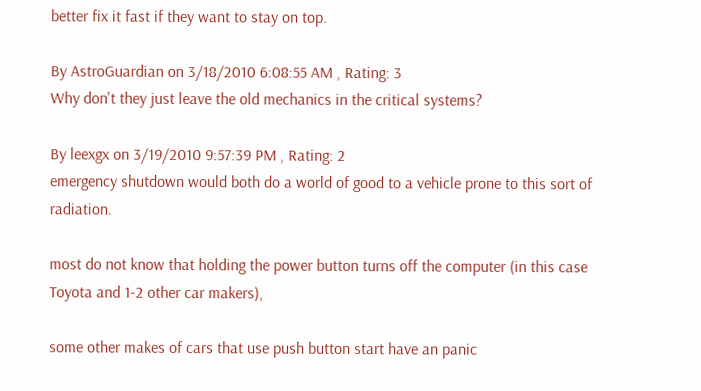better fix it fast if they want to stay on top.

By AstroGuardian on 3/18/2010 6:08:55 AM , Rating: 3
Why don't they just leave the old mechanics in the critical systems?

By leexgx on 3/19/2010 9:57:39 PM , Rating: 2
emergency shutdown would both do a world of good to a vehicle prone to this sort of radiation.

most do not know that holding the power button turns off the computer (in this case Toyota and 1-2 other car makers),

some other makes of cars that use push button start have an panic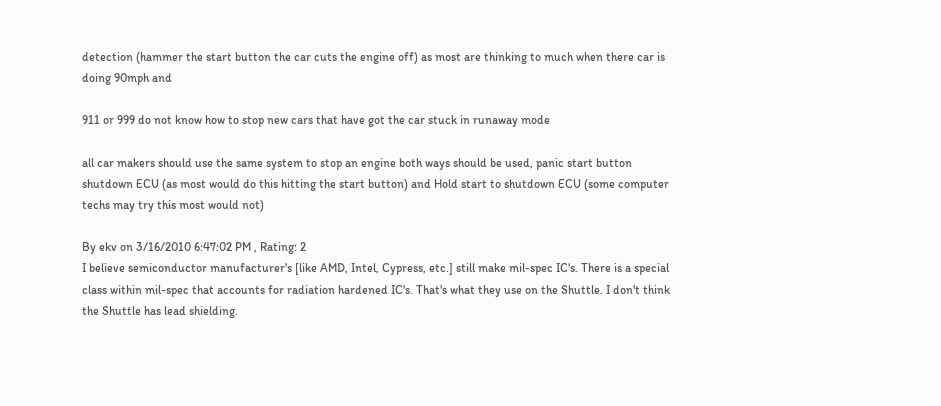detection (hammer the start button the car cuts the engine off) as most are thinking to much when there car is doing 90mph and

911 or 999 do not know how to stop new cars that have got the car stuck in runaway mode

all car makers should use the same system to stop an engine both ways should be used, panic start button shutdown ECU (as most would do this hitting the start button) and Hold start to shutdown ECU (some computer techs may try this most would not)

By ekv on 3/16/2010 6:47:02 PM , Rating: 2
I believe semiconductor manufacturer's [like AMD, Intel, Cypress, etc.] still make mil-spec IC's. There is a special class within mil-spec that accounts for radiation hardened IC's. That's what they use on the Shuttle. I don't think the Shuttle has lead shielding.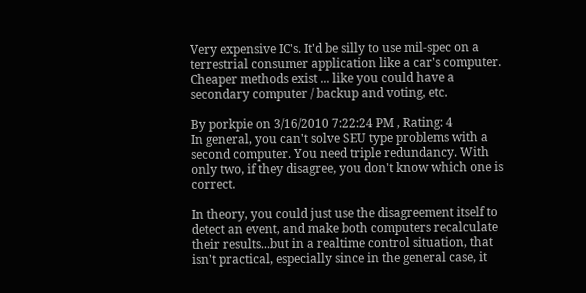Very expensive IC's. It'd be silly to use mil-spec on a terrestrial consumer application like a car's computer. Cheaper methods exist ... like you could have a secondary computer / backup and voting, etc.

By porkpie on 3/16/2010 7:22:24 PM , Rating: 4
In general, you can't solve SEU type problems with a second computer. You need triple redundancy. With only two, if they disagree, you don't know which one is correct.

In theory, you could just use the disagreement itself to detect an event, and make both computers recalculate their results...but in a realtime control situation, that isn't practical, especially since in the general case, it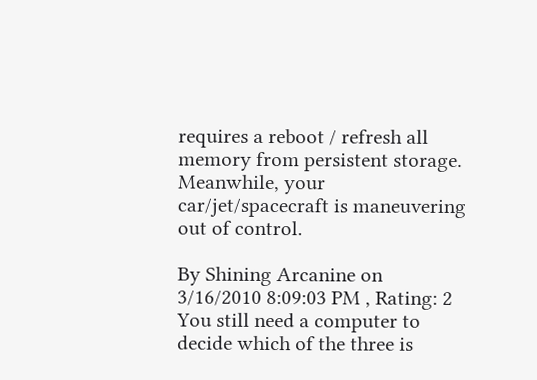requires a reboot / refresh all memory from persistent storage. Meanwhile, your car/jet/spacecraft is maneuvering out of control.

By Shining Arcanine on 3/16/2010 8:09:03 PM , Rating: 2
You still need a computer to decide which of the three is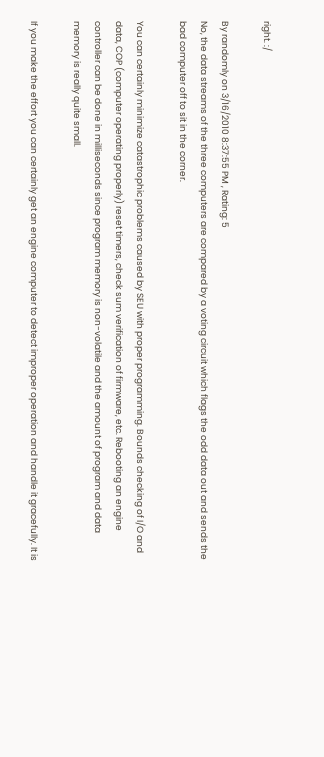right. :/

By randomly on 3/16/2010 8:37:55 PM , Rating: 5
No, the data streams of the three computers are compared by a voting circuit which flags the odd data out and sends the bad computer off to sit in the corner.

You can certainly minimize catastrophic problems caused by SEU with proper programming. Bounds checking of I/O and data, COP (computer operating properly) reset timers, check sum verification of firmware, etc. Rebooting an engine controller can be done in milliseconds since program memory is non-volatile and the amount of program and data memory is really quite small.

If you make the effort you can certainly get an engine computer to detect improper operation and handle it gracefully. It is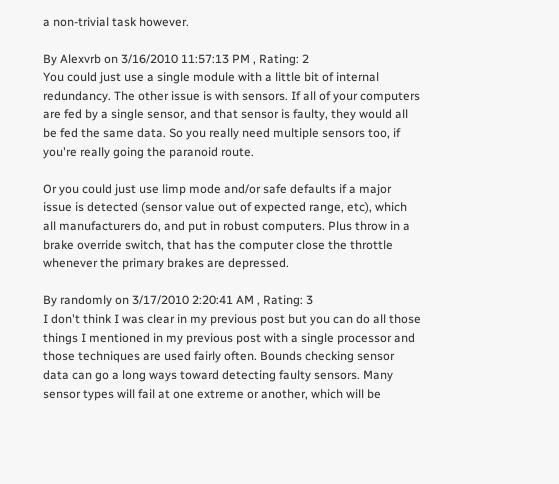a non-trivial task however.

By Alexvrb on 3/16/2010 11:57:13 PM , Rating: 2
You could just use a single module with a little bit of internal redundancy. The other issue is with sensors. If all of your computers are fed by a single sensor, and that sensor is faulty, they would all be fed the same data. So you really need multiple sensors too, if you're really going the paranoid route.

Or you could just use limp mode and/or safe defaults if a major issue is detected (sensor value out of expected range, etc), which all manufacturers do, and put in robust computers. Plus throw in a brake override switch, that has the computer close the throttle whenever the primary brakes are depressed.

By randomly on 3/17/2010 2:20:41 AM , Rating: 3
I don't think I was clear in my previous post but you can do all those things I mentioned in my previous post with a single processor and those techniques are used fairly often. Bounds checking sensor data can go a long ways toward detecting faulty sensors. Many sensor types will fail at one extreme or another, which will be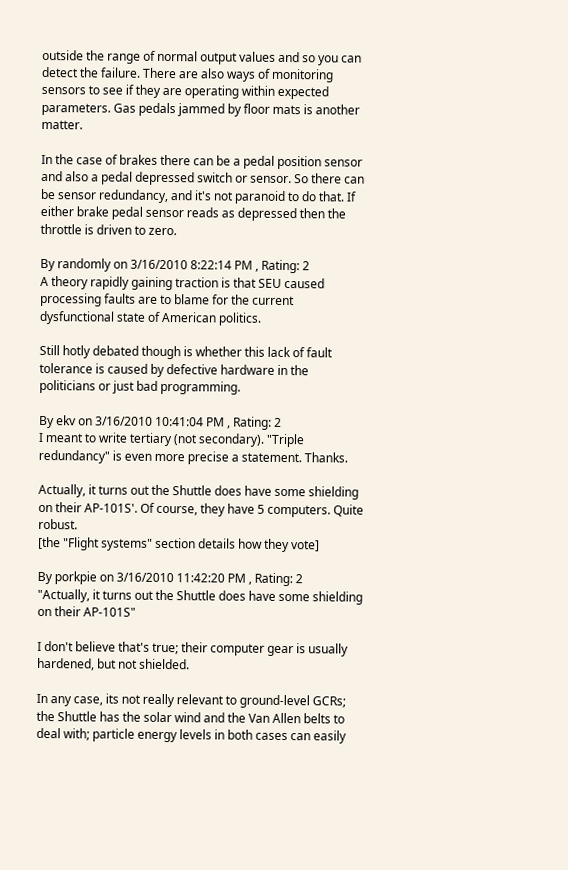outside the range of normal output values and so you can detect the failure. There are also ways of monitoring sensors to see if they are operating within expected parameters. Gas pedals jammed by floor mats is another matter.

In the case of brakes there can be a pedal position sensor and also a pedal depressed switch or sensor. So there can be sensor redundancy, and it's not paranoid to do that. If either brake pedal sensor reads as depressed then the throttle is driven to zero.

By randomly on 3/16/2010 8:22:14 PM , Rating: 2
A theory rapidly gaining traction is that SEU caused processing faults are to blame for the current dysfunctional state of American politics.

Still hotly debated though is whether this lack of fault tolerance is caused by defective hardware in the politicians or just bad programming.

By ekv on 3/16/2010 10:41:04 PM , Rating: 2
I meant to write tertiary (not secondary). "Triple redundancy" is even more precise a statement. Thanks.

Actually, it turns out the Shuttle does have some shielding on their AP-101S'. Of course, they have 5 computers. Quite robust.
[the "Flight systems" section details how they vote]

By porkpie on 3/16/2010 11:42:20 PM , Rating: 2
"Actually, it turns out the Shuttle does have some shielding on their AP-101S"

I don't believe that's true; their computer gear is usually hardened, but not shielded.

In any case, its not really relevant to ground-level GCRs; the Shuttle has the solar wind and the Van Allen belts to deal with; particle energy levels in both cases can easily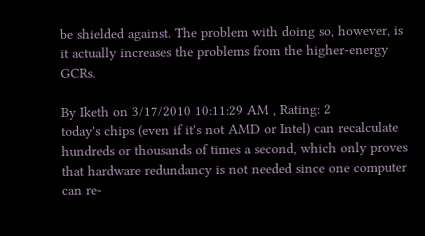be shielded against. The problem with doing so, however, is it actually increases the problems from the higher-energy GCRs.

By Iketh on 3/17/2010 10:11:29 AM , Rating: 2
today's chips (even if it's not AMD or Intel) can recalculate hundreds or thousands of times a second, which only proves that hardware redundancy is not needed since one computer can re-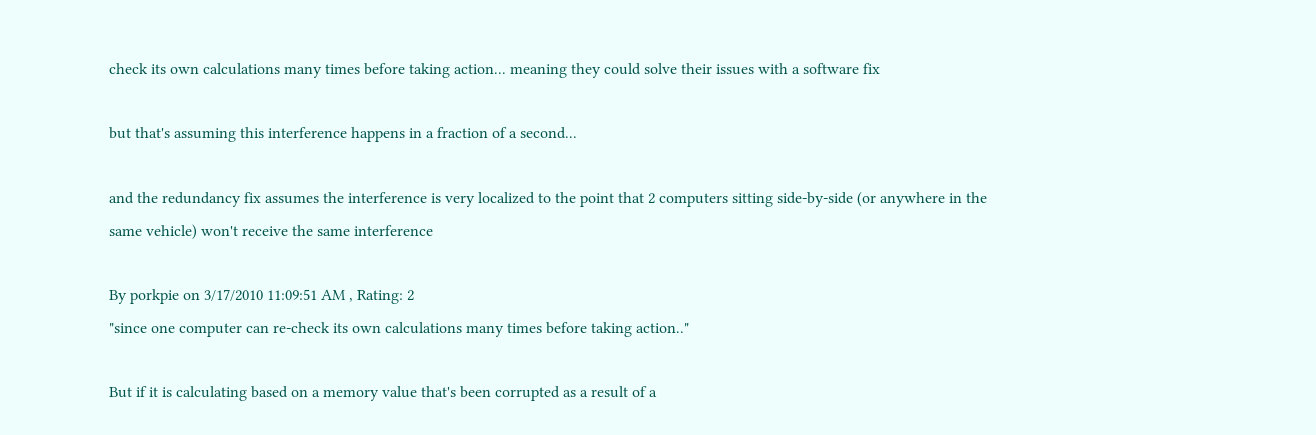check its own calculations many times before taking action... meaning they could solve their issues with a software fix

but that's assuming this interference happens in a fraction of a second...

and the redundancy fix assumes the interference is very localized to the point that 2 computers sitting side-by-side (or anywhere in the same vehicle) won't receive the same interference

By porkpie on 3/17/2010 11:09:51 AM , Rating: 2
"since one computer can re-check its own calculations many times before taking action.."

But if it is calculating based on a memory value that's been corrupted as a result of a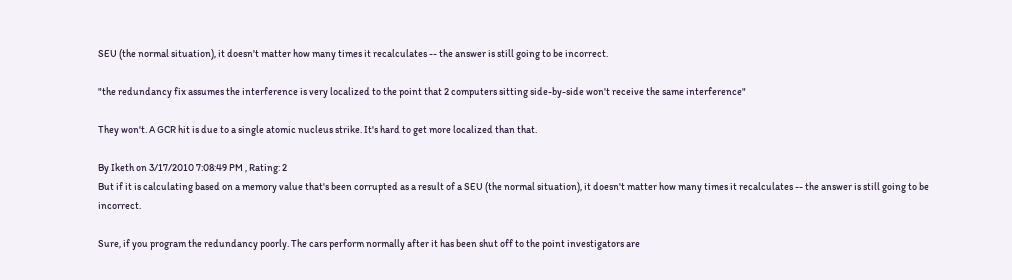SEU (the normal situation), it doesn't matter how many times it recalculates -- the answer is still going to be incorrect.

"the redundancy fix assumes the interference is very localized to the point that 2 computers sitting side-by-side won't receive the same interference"

They won't. A GCR hit is due to a single atomic nucleus strike. It's hard to get more localized than that.

By Iketh on 3/17/2010 7:08:49 PM , Rating: 2
But if it is calculating based on a memory value that's been corrupted as a result of a SEU (the normal situation), it doesn't matter how many times it recalculates -- the answer is still going to be incorrect.

Sure, if you program the redundancy poorly. The cars perform normally after it has been shut off to the point investigators are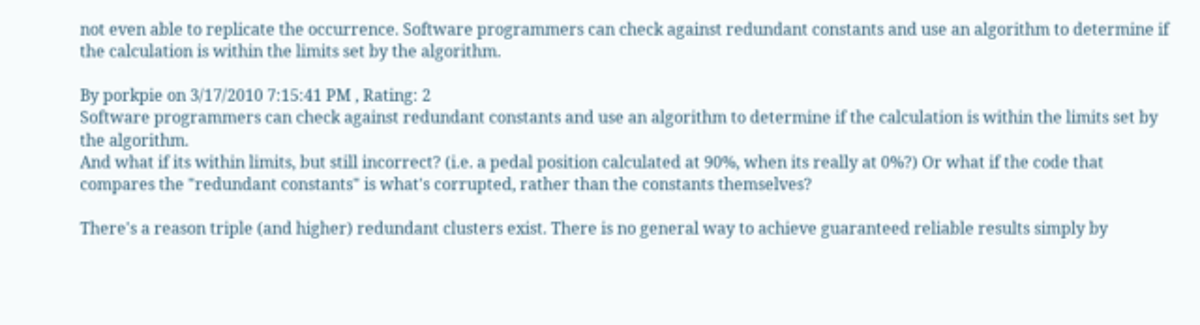not even able to replicate the occurrence. Software programmers can check against redundant constants and use an algorithm to determine if the calculation is within the limits set by the algorithm.

By porkpie on 3/17/2010 7:15:41 PM , Rating: 2
Software programmers can check against redundant constants and use an algorithm to determine if the calculation is within the limits set by the algorithm.
And what if its within limits, but still incorrect? (i.e. a pedal position calculated at 90%, when its really at 0%?) Or what if the code that compares the "redundant constants" is what's corrupted, rather than the constants themselves?

There's a reason triple (and higher) redundant clusters exist. There is no general way to achieve guaranteed reliable results simply by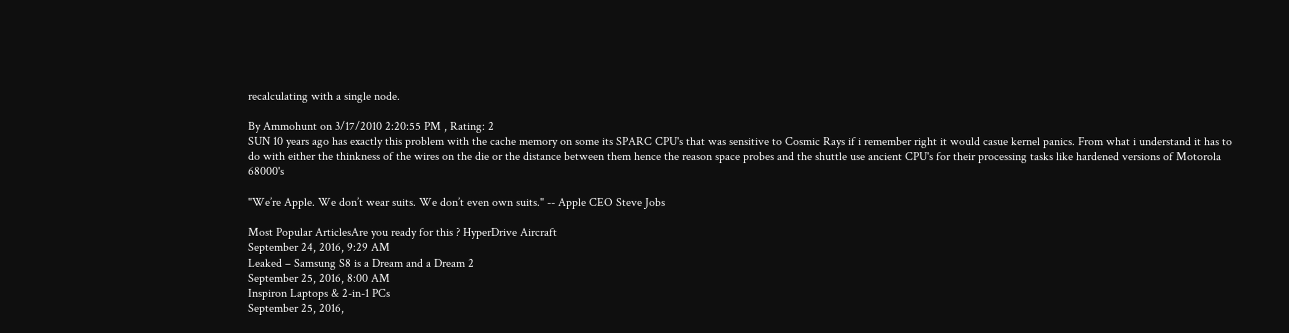recalculating with a single node.

By Ammohunt on 3/17/2010 2:20:55 PM , Rating: 2
SUN 10 years ago has exactly this problem with the cache memory on some its SPARC CPU's that was sensitive to Cosmic Rays if i remember right it would casue kernel panics. From what i understand it has to do with either the thinkness of the wires on the die or the distance between them hence the reason space probes and the shuttle use ancient CPU's for their processing tasks like hardened versions of Motorola 68000's

"We’re Apple. We don’t wear suits. We don’t even own suits." -- Apple CEO Steve Jobs

Most Popular ArticlesAre you ready for this ? HyperDrive Aircraft
September 24, 2016, 9:29 AM
Leaked – Samsung S8 is a Dream and a Dream 2
September 25, 2016, 8:00 AM
Inspiron Laptops & 2-in-1 PCs
September 25, 2016,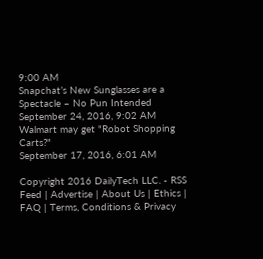9:00 AM
Snapchat’s New Sunglasses are a Spectacle – No Pun Intended
September 24, 2016, 9:02 AM
Walmart may get "Robot Shopping Carts?"
September 17, 2016, 6:01 AM

Copyright 2016 DailyTech LLC. - RSS Feed | Advertise | About Us | Ethics | FAQ | Terms, Conditions & Privacy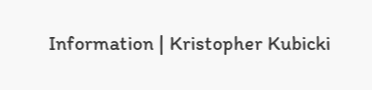Information | Kristopher Kubicki